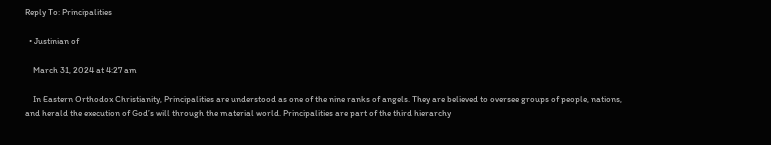Reply To: Principalities

  • Justinian of

    March 31, 2024 at 4:27 am

    In Eastern Orthodox Christianity, Principalities are understood as one of the nine ranks of angels. They are believed to oversee groups of people, nations, and herald the execution of God’s will through the material world. Principalities are part of the third hierarchy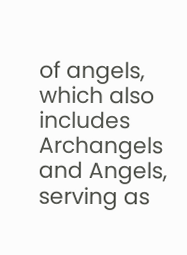of angels, which also includes Archangels and Angels, serving as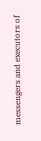messengers and executors of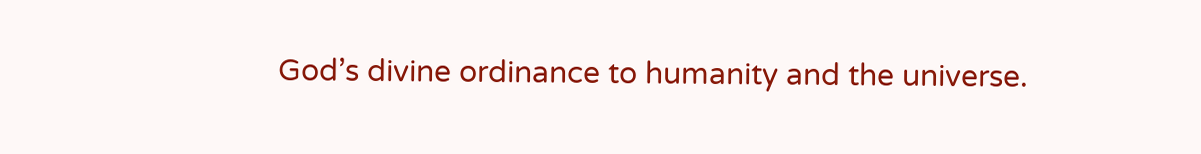God’s divine ordinance to humanity and the universe.